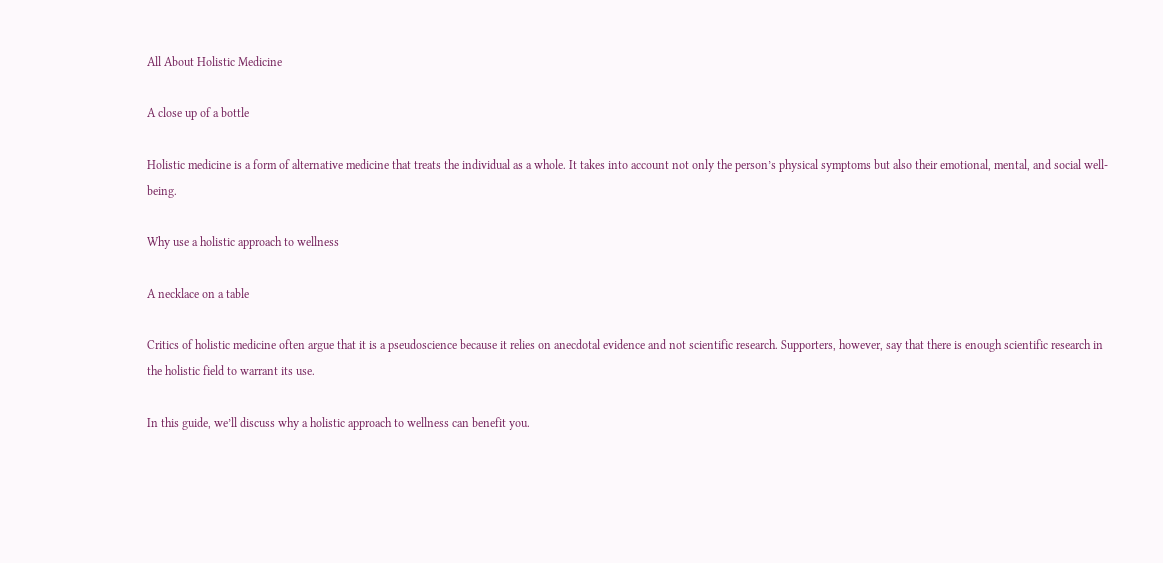All About Holistic Medicine

A close up of a bottle

Holistic medicine is a form of alternative medicine that treats the individual as a whole. It takes into account not only the person’s physical symptoms but also their emotional, mental, and social well-being.

Why use a holistic approach to wellness

A necklace on a table

Critics of holistic medicine often argue that it is a pseudoscience because it relies on anecdotal evidence and not scientific research. Supporters, however, say that there is enough scientific research in the holistic field to warrant its use.

In this guide, we’ll discuss why a holistic approach to wellness can benefit you.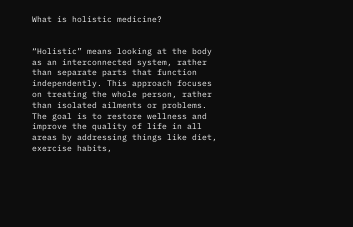What is holistic medicine?


“Holistic” means looking at the body as an interconnected system, rather than separate parts that function independently. This approach focuses on treating the whole person, rather than isolated ailments or problems. The goal is to restore wellness and improve the quality of life in all areas by addressing things like diet, exercise habits,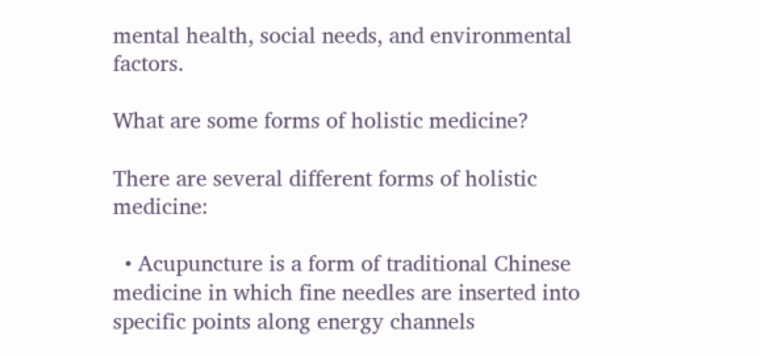mental health, social needs, and environmental factors.

What are some forms of holistic medicine?

There are several different forms of holistic medicine:

  • Acupuncture is a form of traditional Chinese medicine in which fine needles are inserted into specific points along energy channels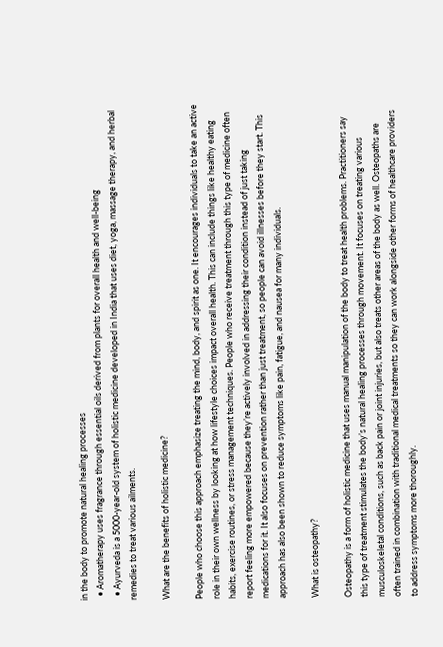in the body to promote natural healing processes
  • Aromatherapy uses fragrance through essential oils derived from plants for overall health and well-being
  • Ayurveda is a 5000-year-old system of holistic medicine developed in India that uses diet, yoga, massage therapy, and herbal remedies to treat various ailments.

What are the benefits of holistic medicine?

People who choose this approach emphasize treating the mind, body, and spirit as one. It encourages individuals to take an active role in their own wellness by looking at how lifestyle choices impact overall health. This can include things like healthy eating habits, exercise routines, or stress management techniques. People who receive treatment through this type of medicine often report feeling more empowered because they’re actively involved in addressing their condition instead of just taking medications for it. It also focuses on prevention rather than just treatment, so people can avoid illnesses before they start. This approach has also been shown to reduce symptoms like pain, fatigue, and nausea for many individuals.

What is osteopathy?

Osteopathy is a form of holistic medicine that uses manual manipulation of the body to treat health problems. Practitioners say this type of treatment stimulates the body’s natural healing processes through movement. It focuses on treating various musculoskeletal conditions, such as back pain or joint injuries, but also treats other areas of the body as well. Osteopaths are often trained in combination with traditional medical treatments so they can work alongside other forms of healthcare providers to address symptoms more thoroughly.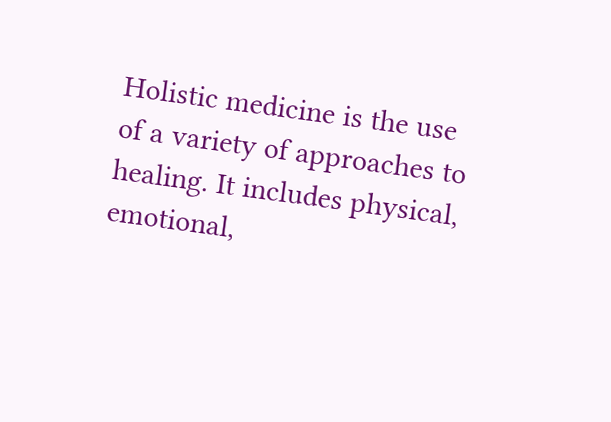Holistic medicine is the use of a variety of approaches to healing. It includes physical, emotional,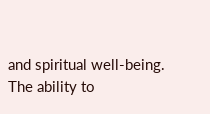and spiritual well-being. The ability to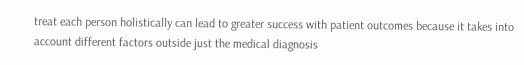treat each person holistically can lead to greater success with patient outcomes because it takes into account different factors outside just the medical diagnosis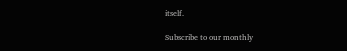itself.

Subscribe to our monthly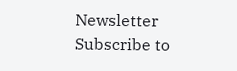Newsletter
Subscribe to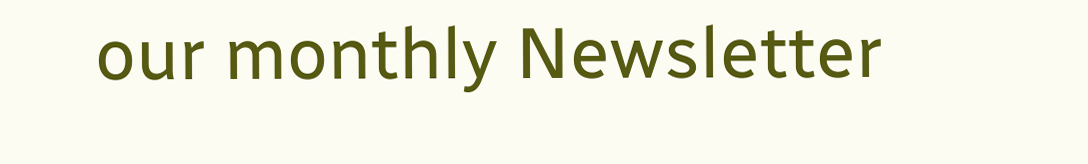our monthly Newsletter